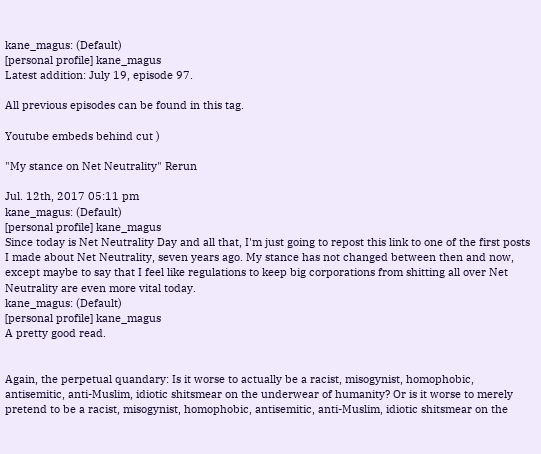kane_magus: (Default)
[personal profile] kane_magus
Latest addition: July 19, episode 97.

All previous episodes can be found in this tag.

Youtube embeds behind cut )

"My stance on Net Neutrality" Rerun

Jul. 12th, 2017 05:11 pm
kane_magus: (Default)
[personal profile] kane_magus
Since today is Net Neutrality Day and all that, I'm just going to repost this link to one of the first posts I made about Net Neutrality, seven years ago. My stance has not changed between then and now, except maybe to say that I feel like regulations to keep big corporations from shitting all over Net Neutrality are even more vital today.
kane_magus: (Default)
[personal profile] kane_magus
A pretty good read.


Again, the perpetual quandary: Is it worse to actually be a racist, misogynist, homophobic, antisemitic, anti-Muslim, idiotic shitsmear on the underwear of humanity? Or is it worse to merely pretend to be a racist, misogynist, homophobic, antisemitic, anti-Muslim, idiotic shitsmear on the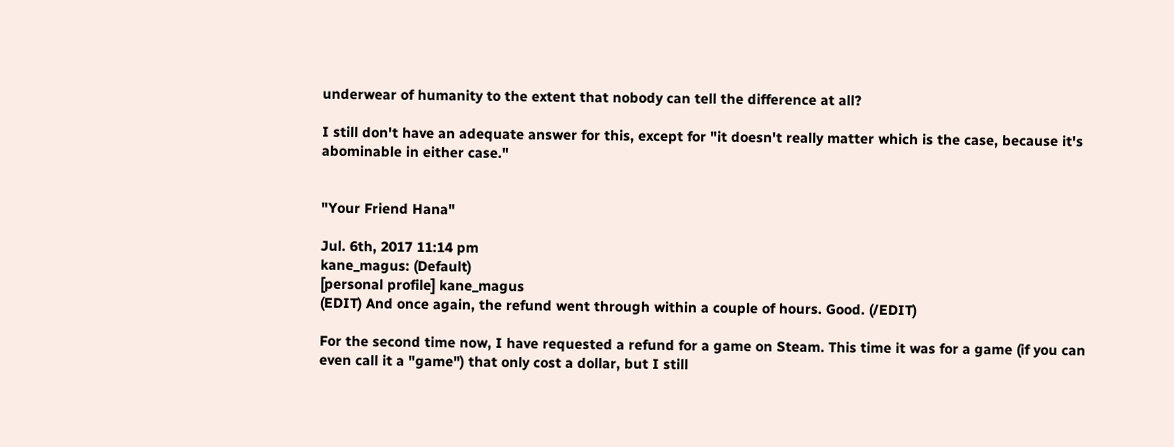underwear of humanity to the extent that nobody can tell the difference at all?

I still don't have an adequate answer for this, except for "it doesn't really matter which is the case, because it's abominable in either case."


"Your Friend Hana"

Jul. 6th, 2017 11:14 pm
kane_magus: (Default)
[personal profile] kane_magus
(EDIT) And once again, the refund went through within a couple of hours. Good. (/EDIT)

For the second time now, I have requested a refund for a game on Steam. This time it was for a game (if you can even call it a "game") that only cost a dollar, but I still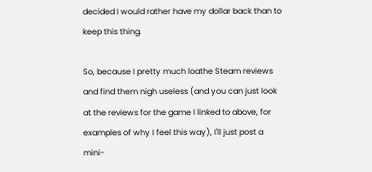decided I would rather have my dollar back than to keep this thing.

So, because I pretty much loathe Steam reviews and find them nigh useless (and you can just look at the reviews for the game I linked to above, for examples of why I feel this way), I'll just post a mini-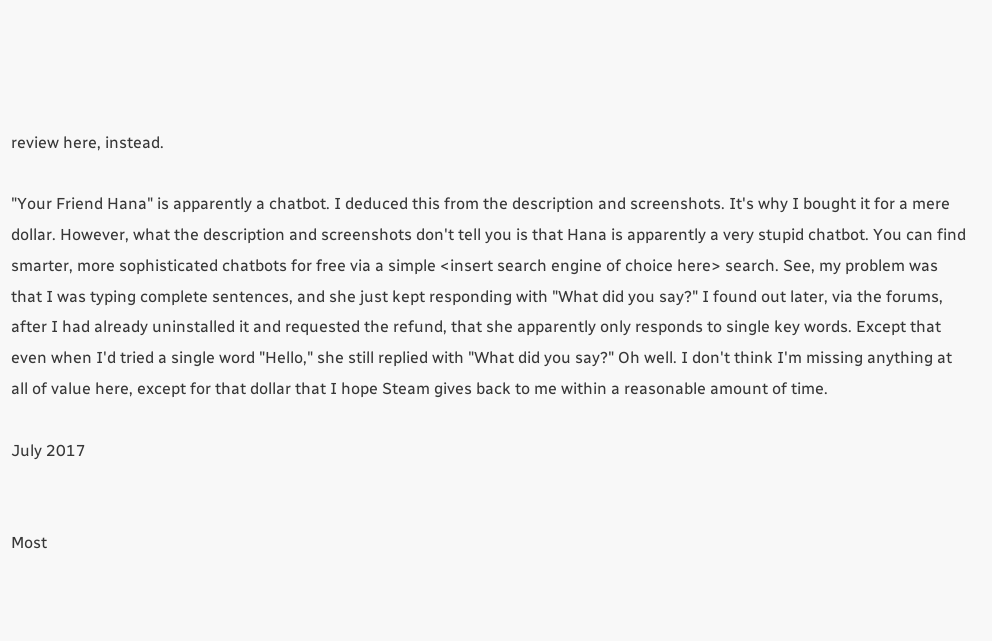review here, instead.

"Your Friend Hana" is apparently a chatbot. I deduced this from the description and screenshots. It's why I bought it for a mere dollar. However, what the description and screenshots don't tell you is that Hana is apparently a very stupid chatbot. You can find smarter, more sophisticated chatbots for free via a simple <insert search engine of choice here> search. See, my problem was that I was typing complete sentences, and she just kept responding with "What did you say?" I found out later, via the forums, after I had already uninstalled it and requested the refund, that she apparently only responds to single key words. Except that even when I'd tried a single word "Hello," she still replied with "What did you say?" Oh well. I don't think I'm missing anything at all of value here, except for that dollar that I hope Steam gives back to me within a reasonable amount of time.

July 2017


Most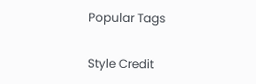Popular Tags

Style Credit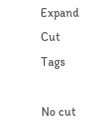Expand Cut Tags

No cut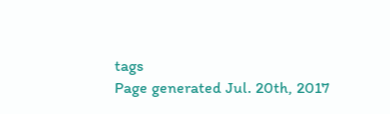tags
Page generated Jul. 20th, 2017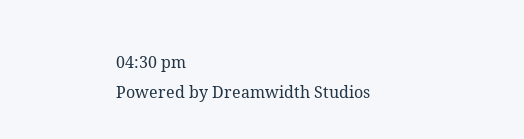04:30 pm
Powered by Dreamwidth Studios